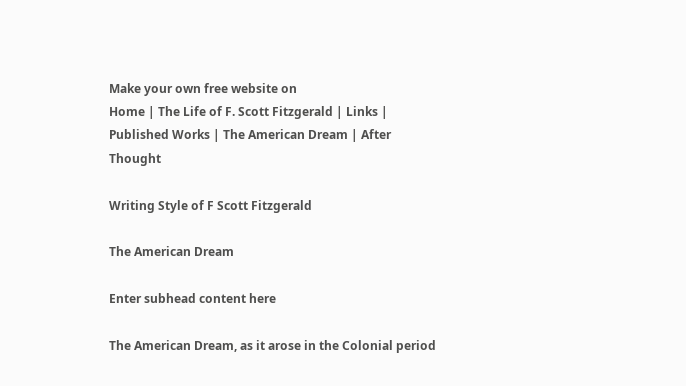Make your own free website on
Home | The Life of F. Scott Fitzgerald | Links | Published Works | The American Dream | After Thought

Writing Style of F Scott Fitzgerald

The American Dream

Enter subhead content here

The American Dream, as it arose in the Colonial period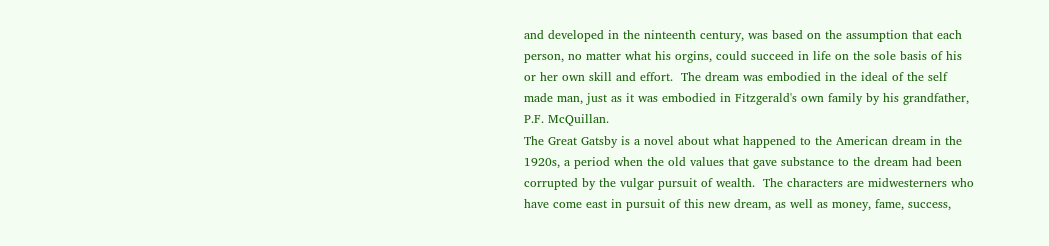and developed in the ninteenth century, was based on the assumption that each person, no matter what his orgins, could succeed in life on the sole basis of his or her own skill and effort.  The dream was embodied in the ideal of the self made man, just as it was embodied in Fitzgerald's own family by his grandfather, P.F. McQuillan.
The Great Gatsby is a novel about what happened to the American dream in the 1920s, a period when the old values that gave substance to the dream had been corrupted by the vulgar pursuit of wealth.  The characters are midwesterners who have come east in pursuit of this new dream, as well as money, fame, success,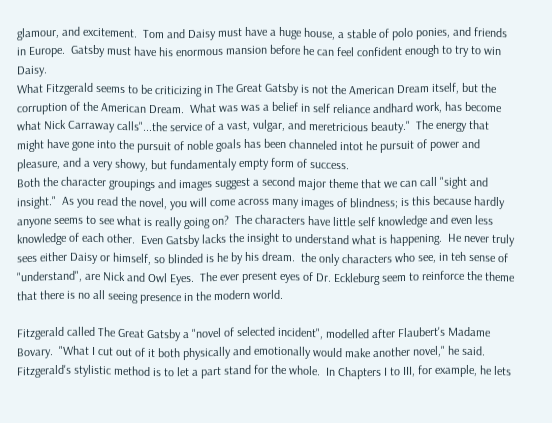glamour, and excitement.  Tom and Daisy must have a huge house, a stable of polo ponies, and friends in Europe.  Gatsby must have his enormous mansion before he can feel confident enough to try to win Daisy.
What Fitzgerald seems to be criticizing in The Great Gatsby is not the American Dream itself, but the corruption of the American Dream.  What was was a belief in self reliance andhard work, has become what Nick Carraway calls"...the service of a vast, vulgar, and meretricious beauty."  The energy that might have gone into the pursuit of noble goals has been channeled intot he pursuit of power and pleasure, and a very showy, but fundamentaly empty form of success.
Both the character groupings and images suggest a second major theme that we can call "sight and insight."  As you read the novel, you will come across many images of blindness; is this because hardly anyone seems to see what is really going on?  The characters have little self knowledge and even less knowledge of each other.  Even Gatsby lacks the insight to understand what is happening.  He never truly sees either Daisy or himself, so blinded is he by his dream.  the only characters who see, in teh sense of "understand", are Nick and Owl Eyes.  The ever present eyes of Dr. Eckleburg seem to reinforce the theme that there is no all seeing presence in the modern world.

Fitzgerald called The Great Gatsby a "novel of selected incident", modelled after Flaubert's Madame Bovary.  "What I cut out of it both physically and emotionally would make another novel," he said.  Fitzgerald's stylistic method is to let a part stand for the whole.  In Chapters I to III, for example, he lets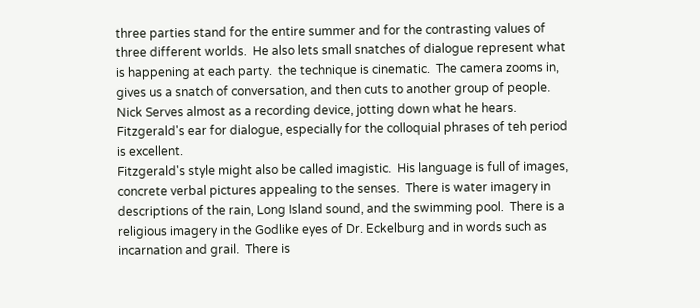three parties stand for the entire summer and for the contrasting values of three different worlds.  He also lets small snatches of dialogue represent what is happening at each party.  the technique is cinematic.  The camera zooms in, gives us a snatch of conversation, and then cuts to another group of people.  Nick Serves almost as a recording device, jotting down what he hears.  Fitzgerald's ear for dialogue, especially for the colloquial phrases of teh period is excellent.
Fitzgerald's style might also be called imagistic.  His language is full of images, concrete verbal pictures appealing to the senses.  There is water imagery in descriptions of the rain, Long Island sound, and the swimming pool.  There is a religious imagery in the Godlike eyes of Dr. Eckelburg and in words such as incarnation and grail.  There is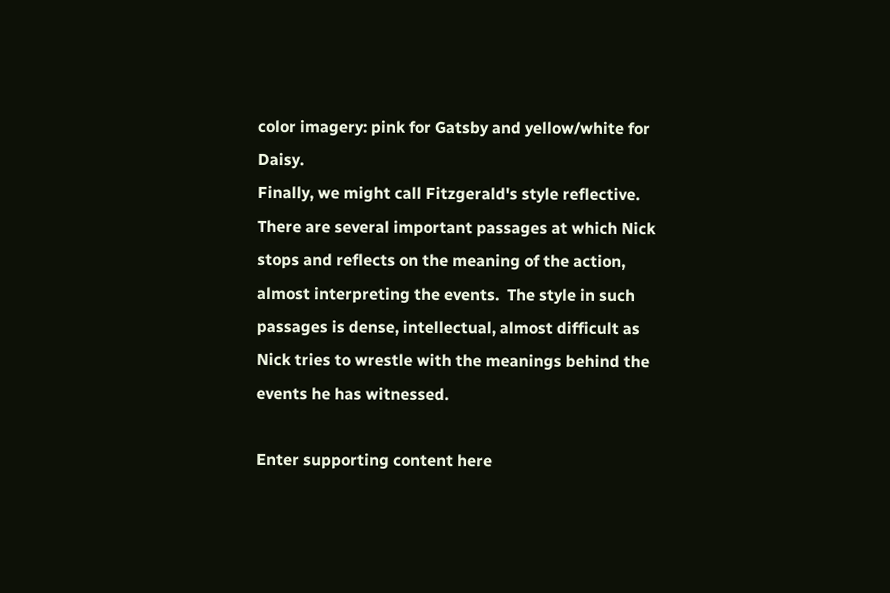color imagery: pink for Gatsby and yellow/white for Daisy.
Finally, we might call Fitzgerald's style reflective.  There are several important passages at which Nick stops and reflects on the meaning of the action, almost interpreting the events.  The style in such passages is dense, intellectual, almost difficult as Nick tries to wrestle with the meanings behind the events he has witnessed.

Enter supporting content here